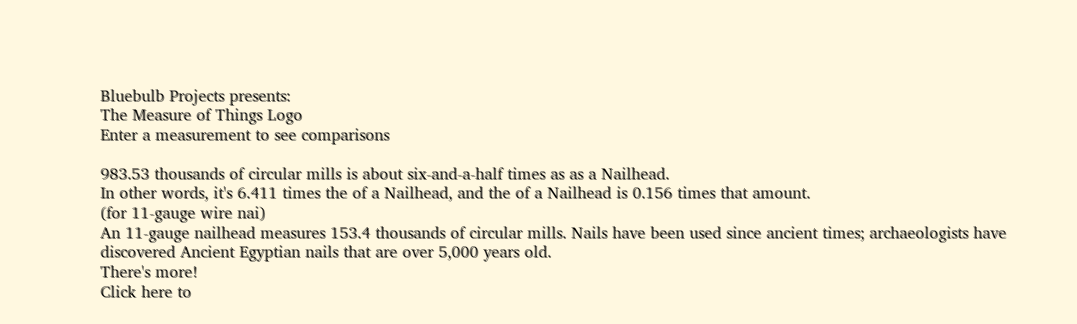Bluebulb Projects presents:
The Measure of Things Logo
Enter a measurement to see comparisons

983.53 thousands of circular mills is about six-and-a-half times as as a Nailhead.
In other words, it's 6.411 times the of a Nailhead, and the of a Nailhead is 0.156 times that amount.
(for 11-gauge wire nai)
An 11-gauge nailhead measures 153.4 thousands of circular mills. Nails have been used since ancient times; archaeologists have discovered Ancient Egyptian nails that are over 5,000 years old.
There's more!
Click here to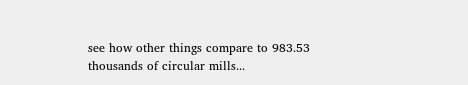see how other things compare to 983.53 thousands of circular mills...